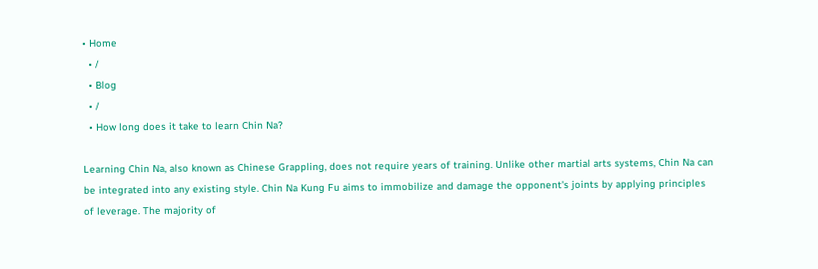• Home
  • /
  • Blog
  • /
  • How long does it take to learn Chin Na?

Learning Chin Na, also known as Chinese Grappling, does not require years of training. Unlike other martial arts systems, Chin Na can be integrated into any existing style. Chin Na Kung Fu aims to immobilize and damage the opponent's joints by applying principles of leverage. The majority of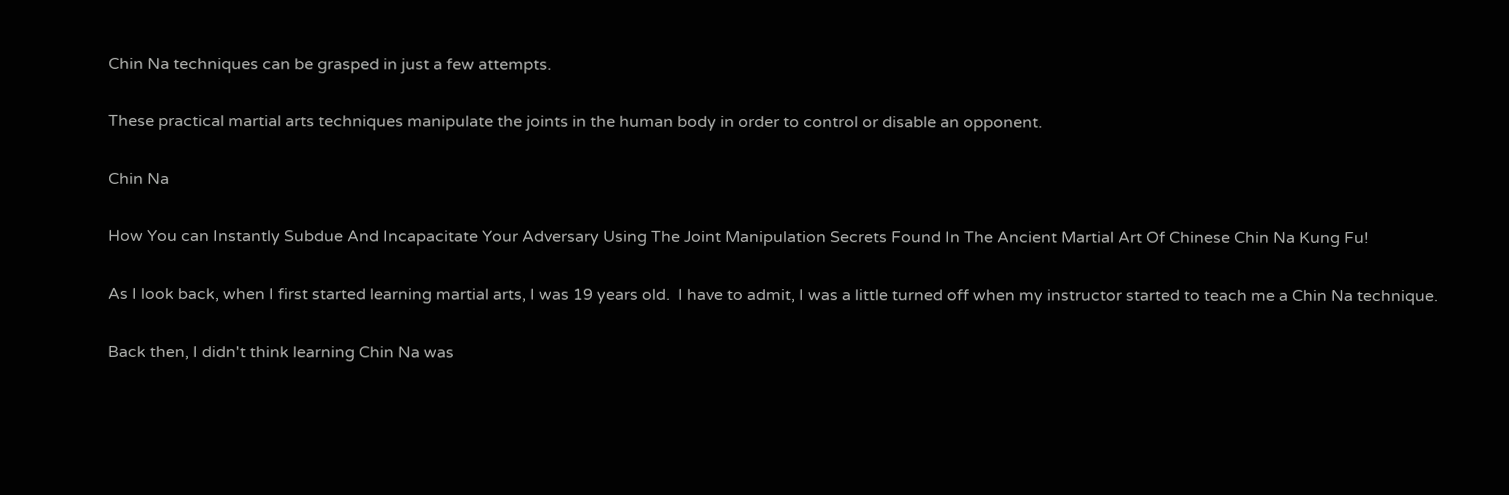Chin Na techniques can be grasped in just a few attempts.

These practical martial arts techniques manipulate the joints in the human body in order to control or disable an opponent.

Chin Na

How You can Instantly Subdue And Incapacitate Your Adversary Using The Joint Manipulation Secrets Found In The Ancient Martial Art Of Chinese Chin Na Kung Fu!

As I look back, when I first started learning martial arts, I was 19 years old.  I have to admit, I was a little turned off when my instructor started to teach me a Chin Na technique.

Back then, I didn't think learning Chin Na was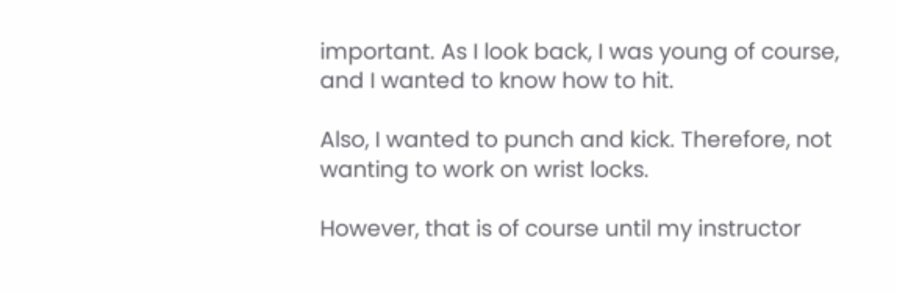important. As I look back, I was young of course, and I wanted to know how to hit.

Also, I wanted to punch and kick. Therefore, not wanting to work on wrist locks.

However, that is of course until my instructor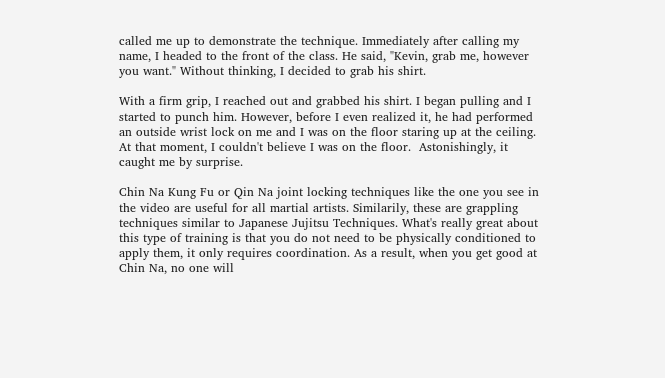called me up to demonstrate the technique. Immediately after calling my name, I headed to the front of the class. He said, "Kevin, grab me, however you want." Without thinking, I decided to grab his shirt.

With a firm grip, I reached out and grabbed his shirt. I began pulling and I started to punch him. However, before I even realized it, he had performed an outside wrist lock on me and I was on the floor staring up at the ceiling. At that moment, I couldn't believe I was on the floor.  Astonishingly, it caught me by surprise.

Chin Na Kung Fu or Qin Na joint locking techniques like the one you see in the video are useful for all martial artists. Similarily, these are grappling techniques similar to Japanese Jujitsu Techniques. What's really great about this type of training is that you do not need to be physically conditioned to apply them, it only requires coordination. As a result, when you get good at Chin Na, no one will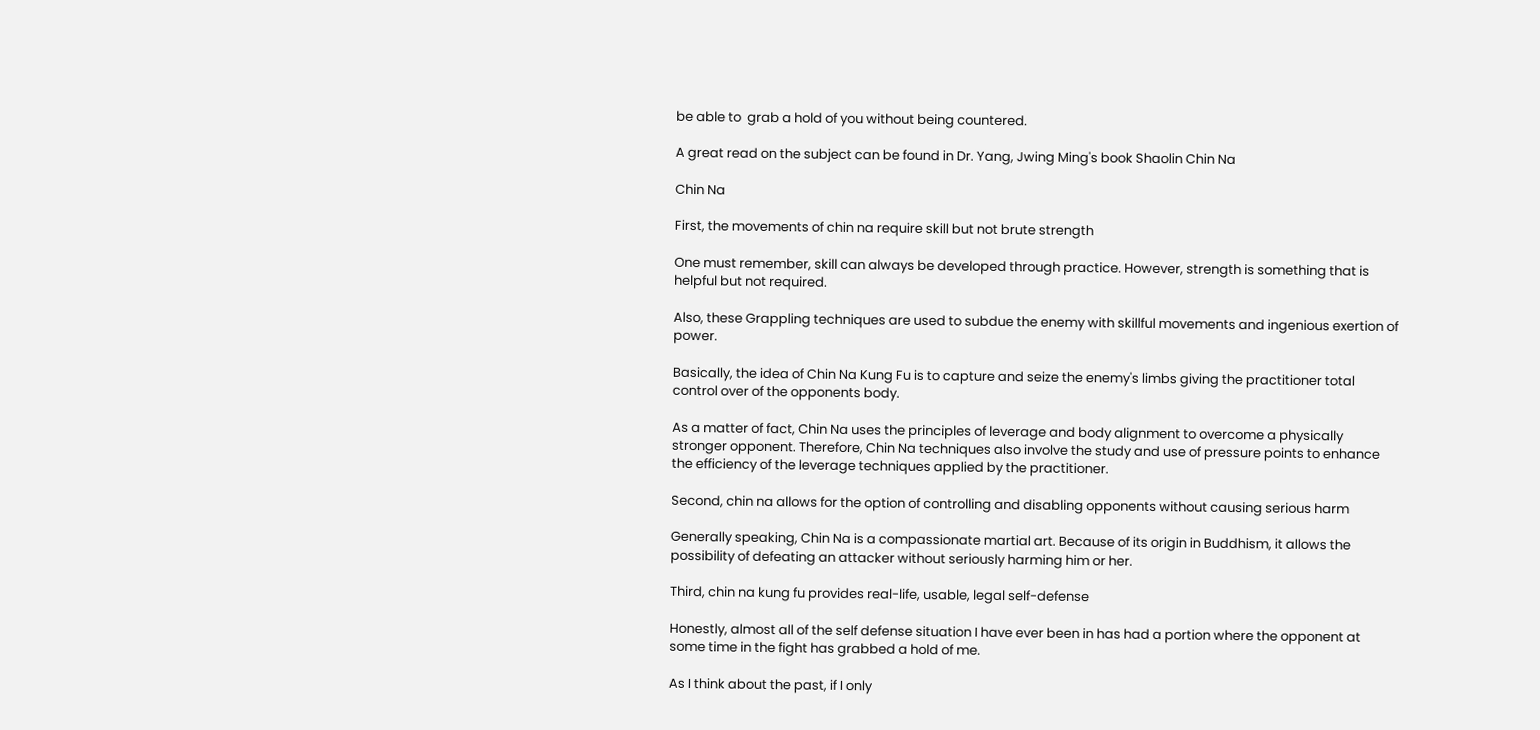be able to  grab a hold of you without being countered.

A great read on the subject can be found in Dr. Yang, Jwing Ming's book Shaolin Chin Na

Chin Na

First, the movements of chin na require skill but not brute strength

One must remember, skill can always be developed through practice. However, strength is something that is helpful but not required.

Also, these Grappling techniques are used to subdue the enemy with skillful movements and ingenious exertion of power.

Basically, the idea of Chin Na Kung Fu is to capture and seize the enemy's limbs giving the practitioner total control over of the opponents body.

As a matter of fact, Chin Na uses the principles of leverage and body alignment to overcome a physically stronger opponent. Therefore, Chin Na techniques also involve the study and use of pressure points to enhance the efficiency of the leverage techniques applied by the practitioner.

Second, chin na allows for the option of controlling and disabling opponents without causing serious harm

Generally speaking, Chin Na is a compassionate martial art. Because of its origin in Buddhism, it allows the possibility of defeating an attacker without seriously harming him or her.

Third, chin na kung fu provides real-life, usable, legal self-defense

Honestly, almost all of the self defense situation I have ever been in has had a portion where the opponent at some time in the fight has grabbed a hold of me.

As I think about the past, if I only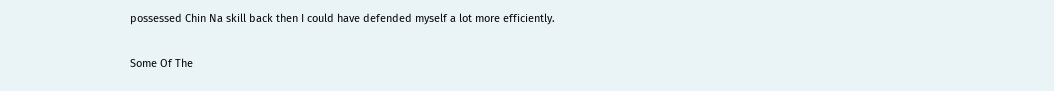possessed Chin Na skill back then I could have defended myself a lot more efficiently.

Some Of The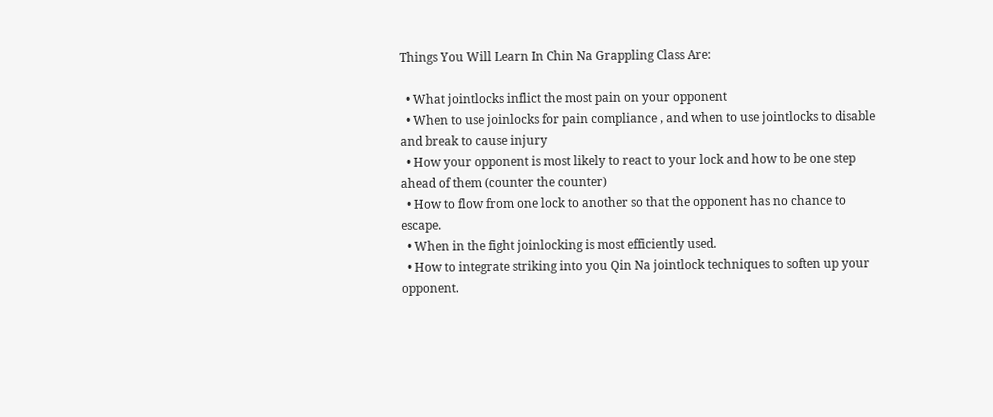Things You Will Learn In Chin Na Grappling Class Are:

  • What jointlocks inflict the most pain on your opponent
  • When to use joinlocks for pain compliance , and when to use jointlocks to disable and break to cause injury
  • How your opponent is most likely to react to your lock and how to be one step ahead of them (counter the counter)
  • How to flow from one lock to another so that the opponent has no chance to escape.
  • When in the fight joinlocking is most efficiently used.
  • How to integrate striking into you Qin Na jointlock techniques to soften up your opponent.